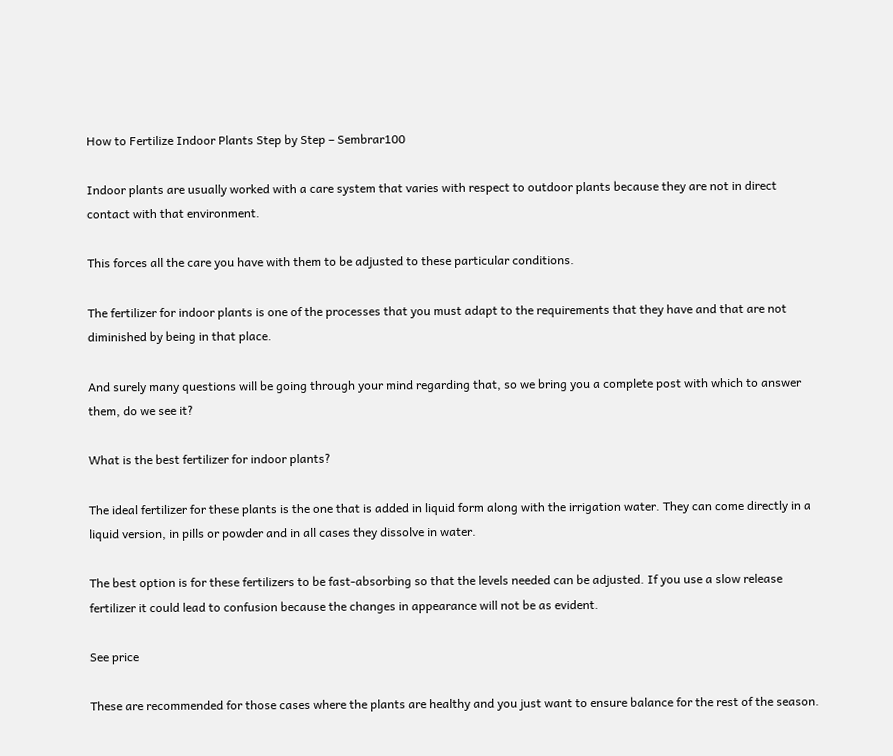How to Fertilize Indoor Plants Step by Step – Sembrar100

Indoor plants are usually worked with a care system that varies with respect to outdoor plants because they are not in direct contact with that environment.

This forces all the care you have with them to be adjusted to these particular conditions.

The fertilizer for indoor plants is one of the processes that you must adapt to the requirements that they have and that are not diminished by being in that place.

And surely many questions will be going through your mind regarding that, so we bring you a complete post with which to answer them, do we see it?

What is the best fertilizer for indoor plants?

The ideal fertilizer for these plants is the one that is added in liquid form along with the irrigation water. They can come directly in a liquid version, in pills or powder and in all cases they dissolve in water.

The best option is for these fertilizers to be fast-absorbing so that the levels needed can be adjusted. If you use a slow release fertilizer it could lead to confusion because the changes in appearance will not be as evident.

See price

These are recommended for those cases where the plants are healthy and you just want to ensure balance for the rest of the season.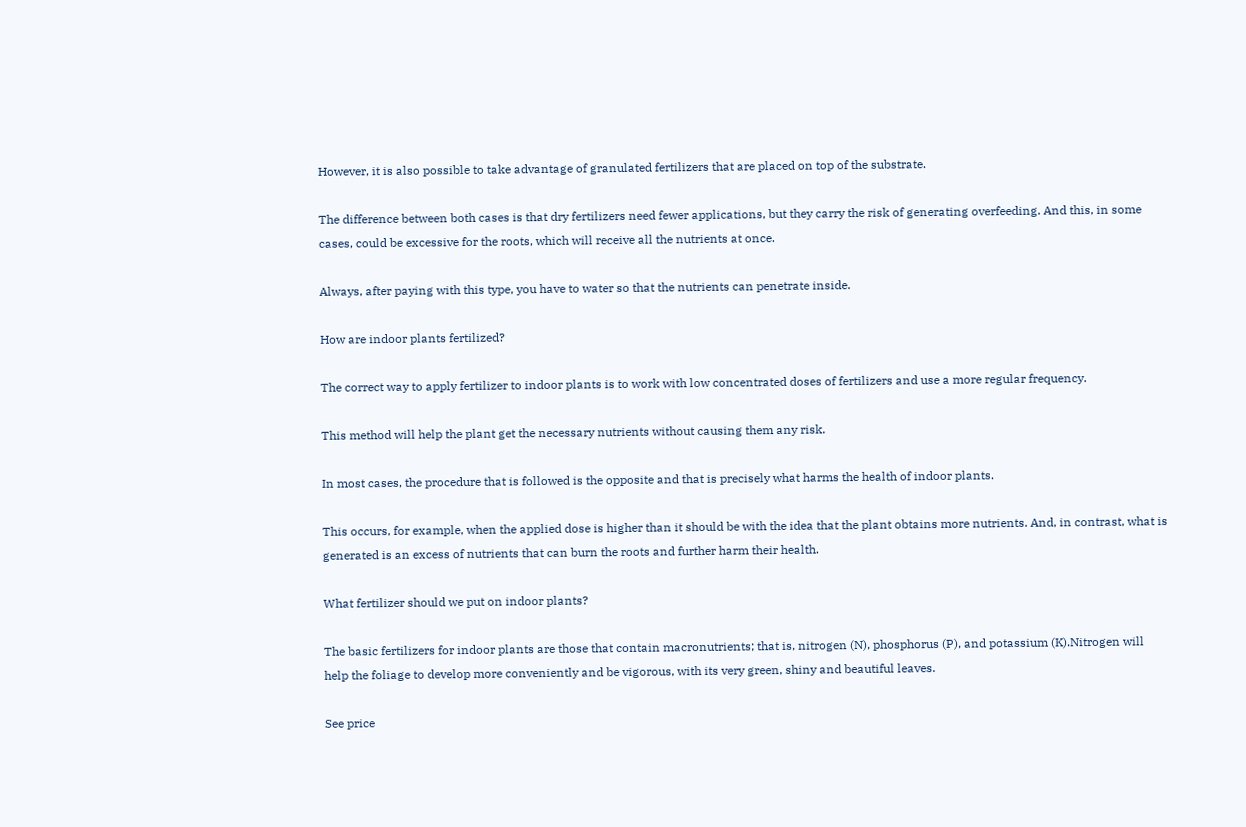However, it is also possible to take advantage of granulated fertilizers that are placed on top of the substrate.

The difference between both cases is that dry fertilizers need fewer applications, but they carry the risk of generating overfeeding. And this, in some cases, could be excessive for the roots, which will receive all the nutrients at once.

Always, after paying with this type, you have to water so that the nutrients can penetrate inside.

How are indoor plants fertilized?

The correct way to apply fertilizer to indoor plants is to work with low concentrated doses of fertilizers and use a more regular frequency.

This method will help the plant get the necessary nutrients without causing them any risk.

In most cases, the procedure that is followed is the opposite and that is precisely what harms the health of indoor plants.

This occurs, for example, when the applied dose is higher than it should be with the idea that the plant obtains more nutrients. And, in contrast, what is generated is an excess of nutrients that can burn the roots and further harm their health.

What fertilizer should we put on indoor plants?

The basic fertilizers for indoor plants are those that contain macronutrients; that is, nitrogen (N), phosphorus (P), and potassium (K).Nitrogen will help the foliage to develop more conveniently and be vigorous, with its very green, shiny and beautiful leaves.

See price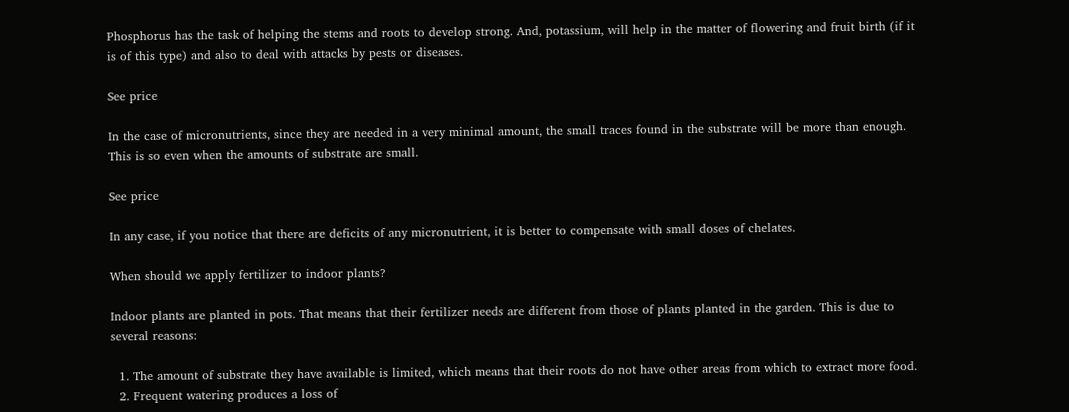Phosphorus has the task of helping the stems and roots to develop strong. And, potassium, will help in the matter of flowering and fruit birth (if it is of this type) and also to deal with attacks by pests or diseases.

See price

In the case of micronutrients, since they are needed in a very minimal amount, the small traces found in the substrate will be more than enough. This is so even when the amounts of substrate are small.

See price

In any case, if you notice that there are deficits of any micronutrient, it is better to compensate with small doses of chelates.

When should we apply fertilizer to indoor plants?

Indoor plants are planted in pots. That means that their fertilizer needs are different from those of plants planted in the garden. This is due to several reasons:

  1. The amount of substrate they have available is limited, which means that their roots do not have other areas from which to extract more food.
  2. Frequent watering produces a loss of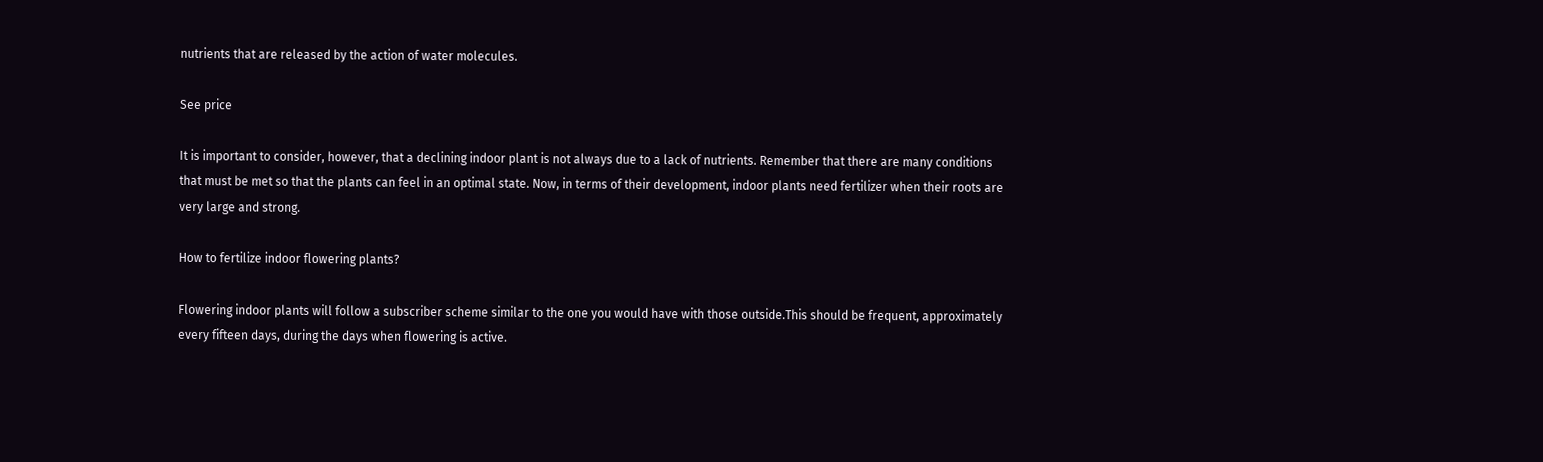nutrients that are released by the action of water molecules.

See price

It is important to consider, however, that a declining indoor plant is not always due to a lack of nutrients. Remember that there are many conditions that must be met so that the plants can feel in an optimal state. Now, in terms of their development, indoor plants need fertilizer when their roots are very large and strong.

How to fertilize indoor flowering plants?

Flowering indoor plants will follow a subscriber scheme similar to the one you would have with those outside.This should be frequent, approximately every fifteen days, during the days when flowering is active.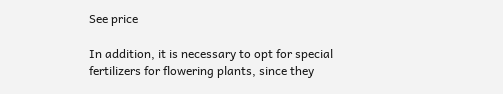See price

In addition, it is necessary to opt for special fertilizers for flowering plants, since they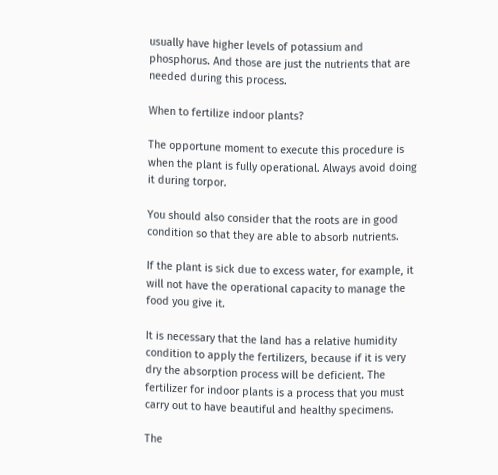usually have higher levels of potassium and phosphorus. And those are just the nutrients that are needed during this process.

When to fertilize indoor plants?

The opportune moment to execute this procedure is when the plant is fully operational. Always avoid doing it during torpor.

You should also consider that the roots are in good condition so that they are able to absorb nutrients.

If the plant is sick due to excess water, for example, it will not have the operational capacity to manage the food you give it.

It is necessary that the land has a relative humidity condition to apply the fertilizers, because if it is very dry the absorption process will be deficient. The fertilizer for indoor plants is a process that you must carry out to have beautiful and healthy specimens.

The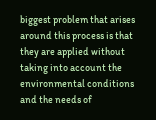biggest problem that arises around this process is that they are applied without taking into account the environmental conditions and the needs of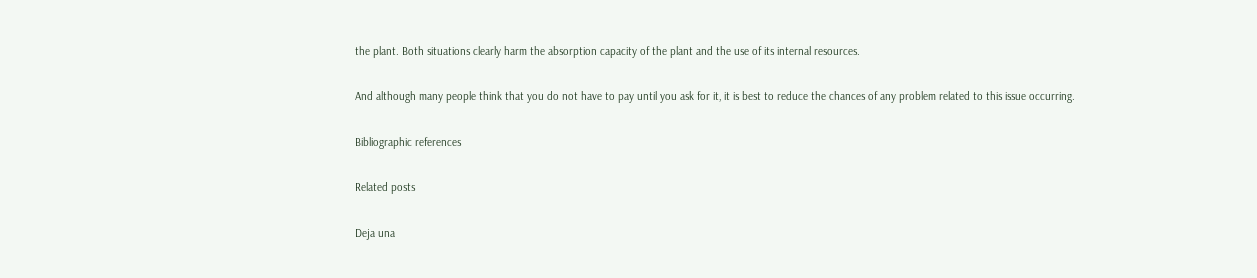the plant. Both situations clearly harm the absorption capacity of the plant and the use of its internal resources.

And although many people think that you do not have to pay until you ask for it, it is best to reduce the chances of any problem related to this issue occurring.

Bibliographic references

Related posts

Deja una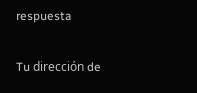respuesta

Tu dirección de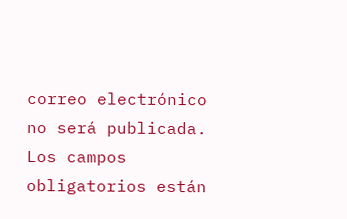correo electrónico no será publicada. Los campos obligatorios están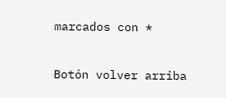marcados con *

Botón volver arriba